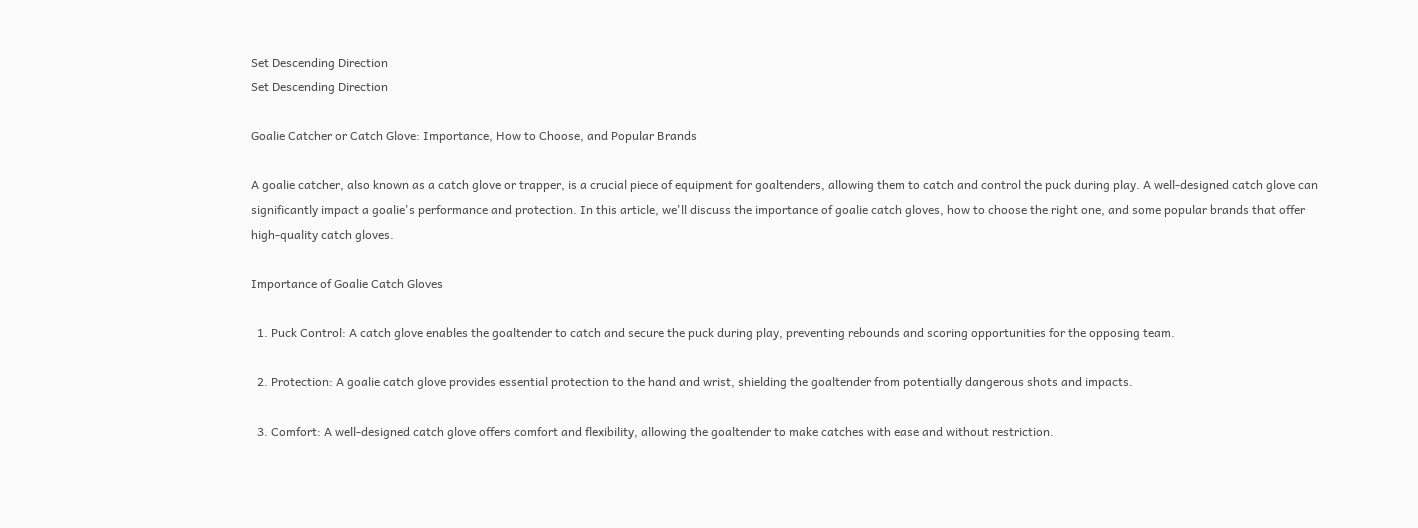Set Descending Direction
Set Descending Direction

Goalie Catcher or Catch Glove: Importance, How to Choose, and Popular Brands

A goalie catcher, also known as a catch glove or trapper, is a crucial piece of equipment for goaltenders, allowing them to catch and control the puck during play. A well-designed catch glove can significantly impact a goalie's performance and protection. In this article, we'll discuss the importance of goalie catch gloves, how to choose the right one, and some popular brands that offer high-quality catch gloves.

Importance of Goalie Catch Gloves

  1. Puck Control: A catch glove enables the goaltender to catch and secure the puck during play, preventing rebounds and scoring opportunities for the opposing team.

  2. Protection: A goalie catch glove provides essential protection to the hand and wrist, shielding the goaltender from potentially dangerous shots and impacts.

  3. Comfort: A well-designed catch glove offers comfort and flexibility, allowing the goaltender to make catches with ease and without restriction.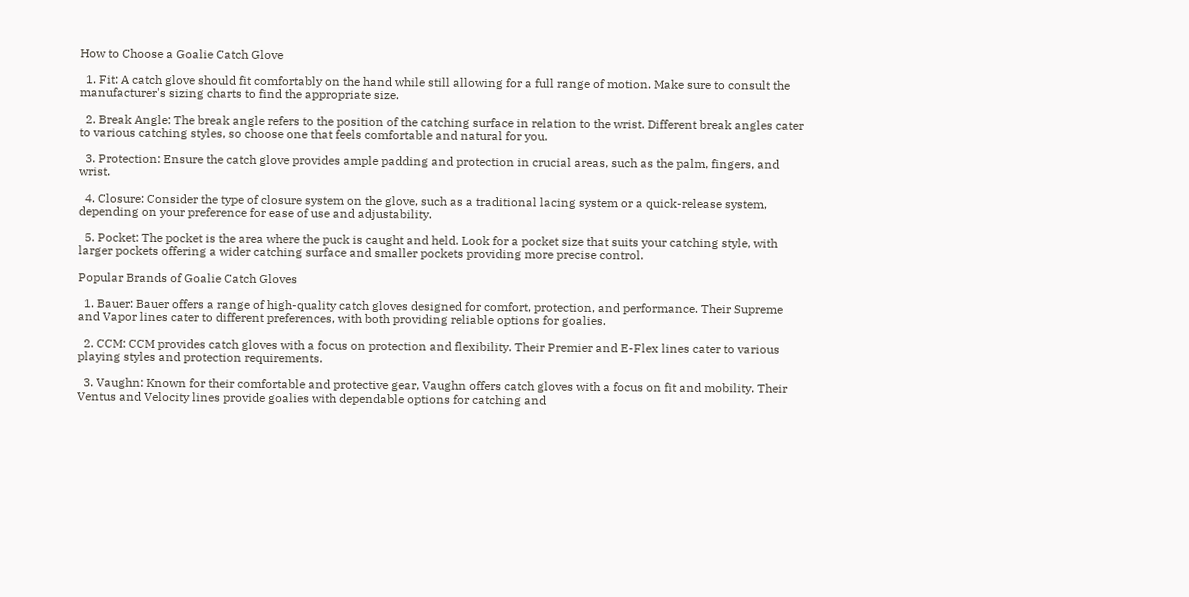How to Choose a Goalie Catch Glove

  1. Fit: A catch glove should fit comfortably on the hand while still allowing for a full range of motion. Make sure to consult the manufacturer's sizing charts to find the appropriate size.

  2. Break Angle: The break angle refers to the position of the catching surface in relation to the wrist. Different break angles cater to various catching styles, so choose one that feels comfortable and natural for you.

  3. Protection: Ensure the catch glove provides ample padding and protection in crucial areas, such as the palm, fingers, and wrist.

  4. Closure: Consider the type of closure system on the glove, such as a traditional lacing system or a quick-release system, depending on your preference for ease of use and adjustability.

  5. Pocket: The pocket is the area where the puck is caught and held. Look for a pocket size that suits your catching style, with larger pockets offering a wider catching surface and smaller pockets providing more precise control.

Popular Brands of Goalie Catch Gloves

  1. Bauer: Bauer offers a range of high-quality catch gloves designed for comfort, protection, and performance. Their Supreme and Vapor lines cater to different preferences, with both providing reliable options for goalies.

  2. CCM: CCM provides catch gloves with a focus on protection and flexibility. Their Premier and E-Flex lines cater to various playing styles and protection requirements.

  3. Vaughn: Known for their comfortable and protective gear, Vaughn offers catch gloves with a focus on fit and mobility. Their Ventus and Velocity lines provide goalies with dependable options for catching and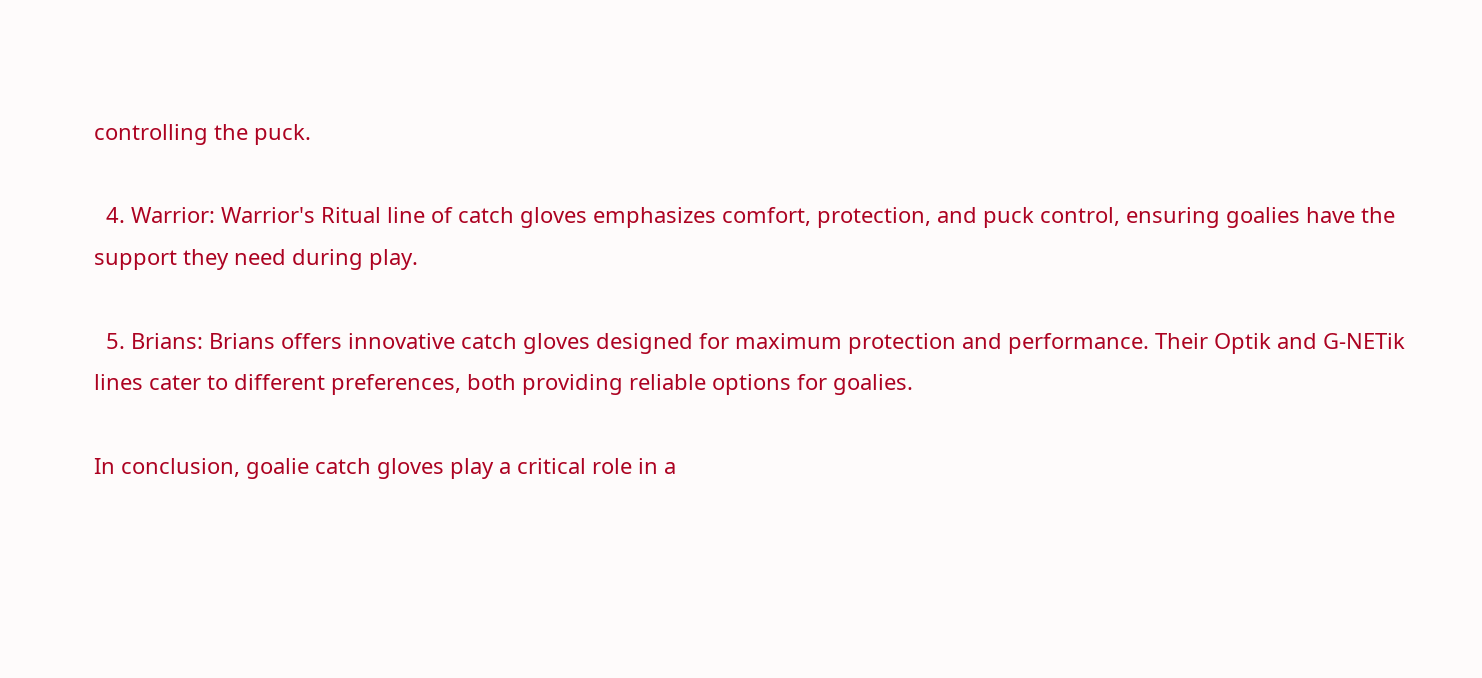controlling the puck.

  4. Warrior: Warrior's Ritual line of catch gloves emphasizes comfort, protection, and puck control, ensuring goalies have the support they need during play.

  5. Brians: Brians offers innovative catch gloves designed for maximum protection and performance. Their Optik and G-NETik lines cater to different preferences, both providing reliable options for goalies.

In conclusion, goalie catch gloves play a critical role in a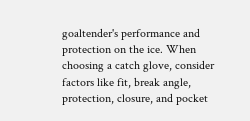goaltender's performance and protection on the ice. When choosing a catch glove, consider factors like fit, break angle, protection, closure, and pocket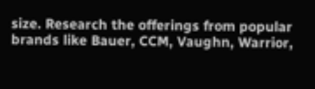size. Research the offerings from popular brands like Bauer, CCM, Vaughn, Warrior,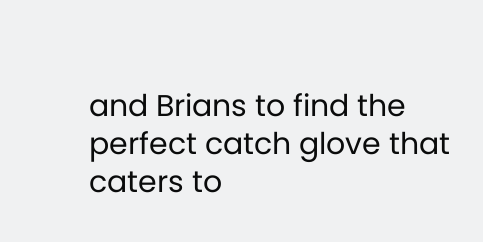and Brians to find the perfect catch glove that caters to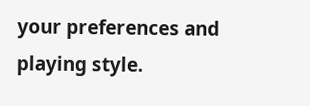your preferences and playing style.